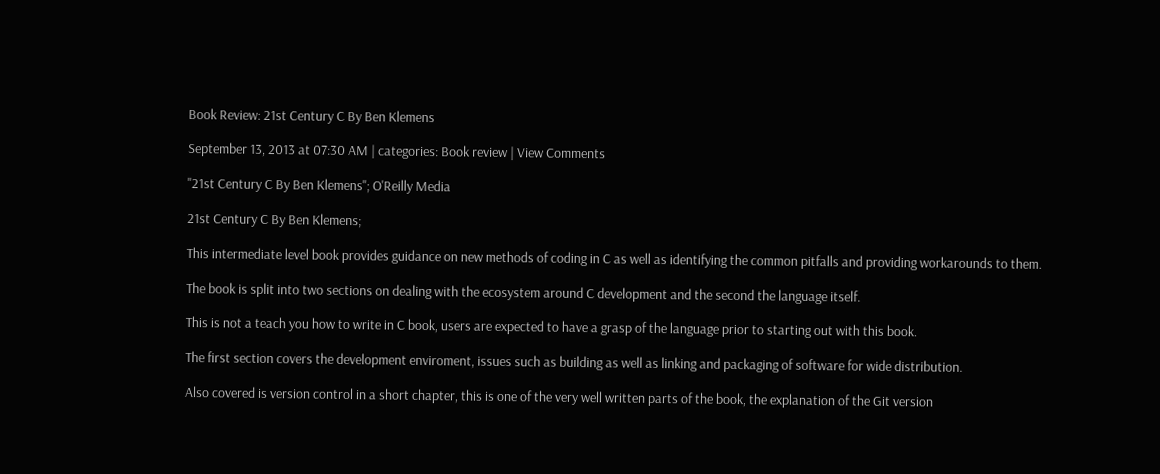Book Review: 21st Century C By Ben Klemens

September 13, 2013 at 07:30 AM | categories: Book review | View Comments

"21st Century C By Ben Klemens"; O'Reilly Media

21st Century C By Ben Klemens;

This intermediate level book provides guidance on new methods of coding in C as well as identifying the common pitfalls and providing workarounds to them.

The book is split into two sections on dealing with the ecosystem around C development and the second the language itself.

This is not a teach you how to write in C book, users are expected to have a grasp of the language prior to starting out with this book.

The first section covers the development enviroment, issues such as building as well as linking and packaging of software for wide distribution.

Also covered is version control in a short chapter, this is one of the very well written parts of the book, the explanation of the Git version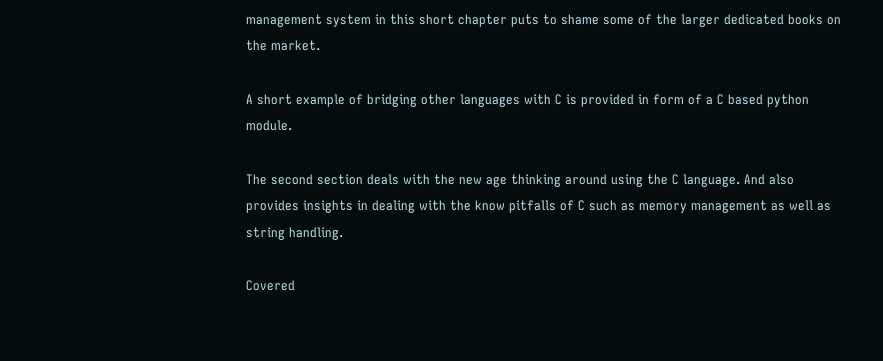management system in this short chapter puts to shame some of the larger dedicated books on the market.

A short example of bridging other languages with C is provided in form of a C based python module.

The second section deals with the new age thinking around using the C language. And also provides insights in dealing with the know pitfalls of C such as memory management as well as string handling.

Covered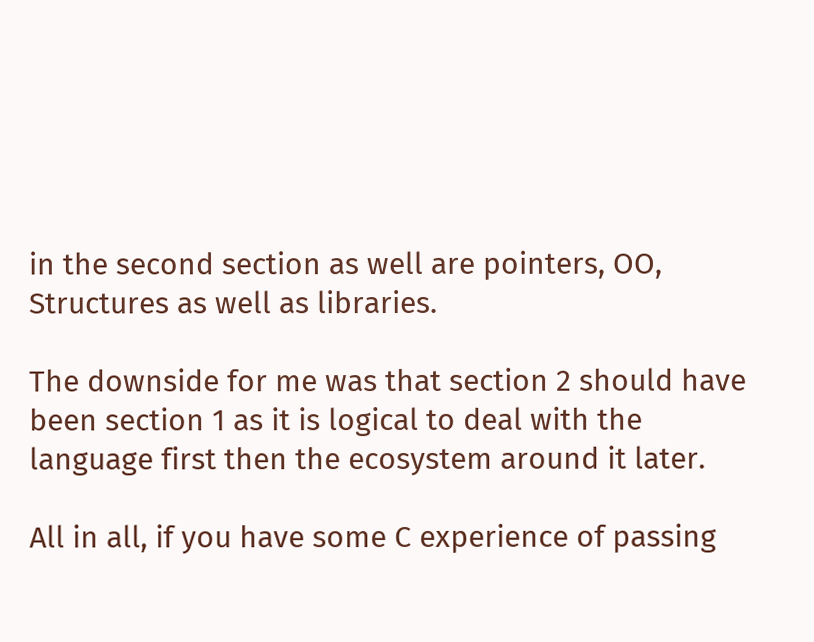in the second section as well are pointers, OO, Structures as well as libraries.

The downside for me was that section 2 should have been section 1 as it is logical to deal with the language first then the ecosystem around it later.

All in all, if you have some C experience of passing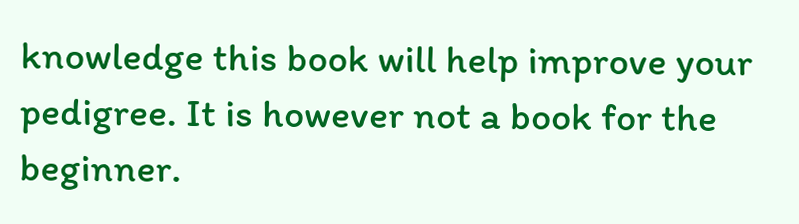knowledge this book will help improve your pedigree. It is however not a book for the beginner.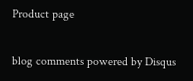Product page

blog comments powered by Disqus